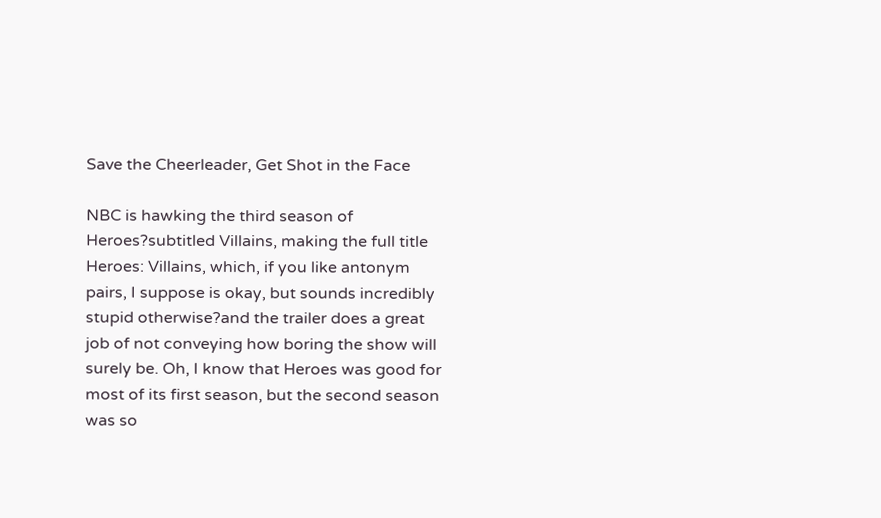Save the Cheerleader, Get Shot in the Face

NBC is hawking the third season of Heroes?subtitled Villains, making the full title Heroes: Villains, which, if you like antonym pairs, I suppose is okay, but sounds incredibly stupid otherwise?and the trailer does a great job of not conveying how boring the show will surely be. Oh, I know that Heroes was good for most of its first season, but the second season was so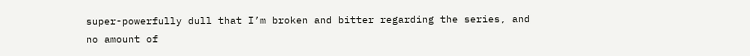super-powerfully dull that I’m broken and bitter regarding the series, and no amount of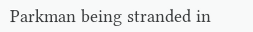Parkman being stranded in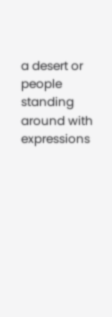a desert or people standing around with expressions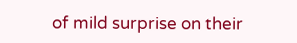of mild surprise on their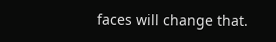faces will change that.